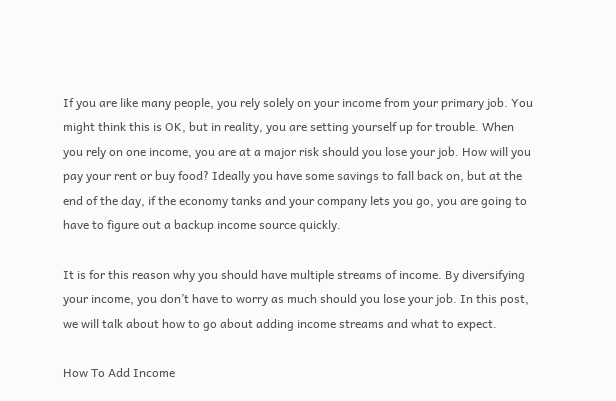If you are like many people, you rely solely on your income from your primary job. You might think this is OK, but in reality, you are setting yourself up for trouble. When you rely on one income, you are at a major risk should you lose your job. How will you pay your rent or buy food? Ideally you have some savings to fall back on, but at the end of the day, if the economy tanks and your company lets you go, you are going to have to figure out a backup income source quickly.

It is for this reason why you should have multiple streams of income. By diversifying your income, you don’t have to worry as much should you lose your job. In this post, we will talk about how to go about adding income streams and what to expect.

How To Add Income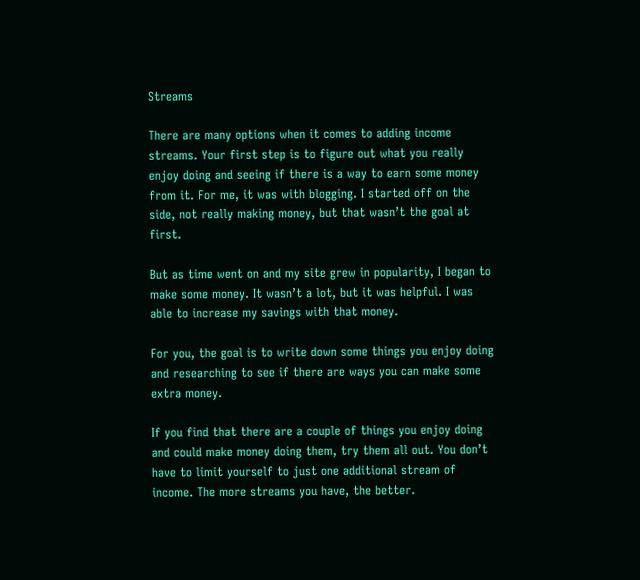Streams

There are many options when it comes to adding income streams. Your first step is to figure out what you really enjoy doing and seeing if there is a way to earn some money from it. For me, it was with blogging. I started off on the side, not really making money, but that wasn’t the goal at first.

But as time went on and my site grew in popularity, I began to make some money. It wasn’t a lot, but it was helpful. I was able to increase my savings with that money.

For you, the goal is to write down some things you enjoy doing and researching to see if there are ways you can make some extra money.

If you find that there are a couple of things you enjoy doing and could make money doing them, try them all out. You don’t have to limit yourself to just one additional stream of income. The more streams you have, the better.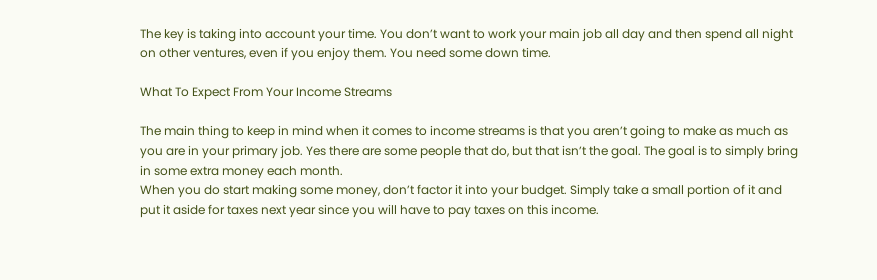The key is taking into account your time. You don’t want to work your main job all day and then spend all night on other ventures, even if you enjoy them. You need some down time.

What To Expect From Your Income Streams

The main thing to keep in mind when it comes to income streams is that you aren’t going to make as much as you are in your primary job. Yes there are some people that do, but that isn’t the goal. The goal is to simply bring in some extra money each month.
When you do start making some money, don’t factor it into your budget. Simply take a small portion of it and put it aside for taxes next year since you will have to pay taxes on this income.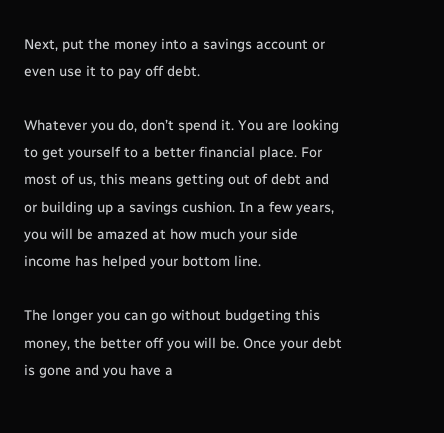Next, put the money into a savings account or even use it to pay off debt.

Whatever you do, don’t spend it. You are looking to get yourself to a better financial place. For most of us, this means getting out of debt and or building up a savings cushion. In a few years, you will be amazed at how much your side income has helped your bottom line.

The longer you can go without budgeting this money, the better off you will be. Once your debt is gone and you have a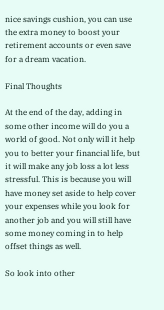nice savings cushion, you can use the extra money to boost your retirement accounts or even save for a dream vacation.

Final Thoughts

At the end of the day, adding in some other income will do you a world of good. Not only will it help you to better your financial life, but it will make any job loss a lot less stressful. This is because you will have money set aside to help cover your expenses while you look for another job and you will still have some money coming in to help offset things as well.

So look into other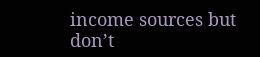income sources but don’t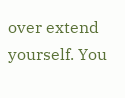over extend yourself. You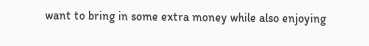want to bring in some extra money while also enjoying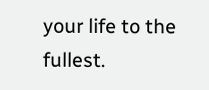your life to the fullest.